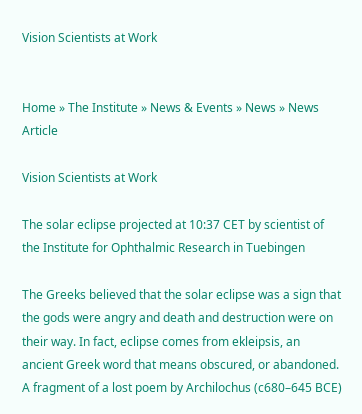Vision Scientists at Work


Home » The Institute » News & Events » News » News Article

Vision Scientists at Work

The solar eclipse projected at 10:37 CET by scientist of the Institute for Ophthalmic Research in Tuebingen

The Greeks believed that the solar eclipse was a sign that the gods were angry and death and destruction were on their way. In fact, eclipse comes from ekleipsis, an ancient Greek word that means obscured, or abandoned. A fragment of a lost poem by Archilochus (c680–645 BCE)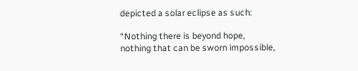depicted a solar eclipse as such:

“Nothing there is beyond hope,
nothing that can be sworn impossible,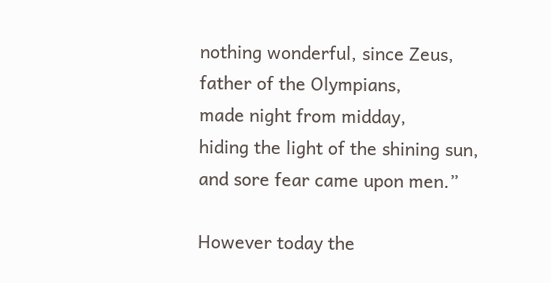nothing wonderful, since Zeus,
father of the Olympians,
made night from midday,
hiding the light of the shining sun,
and sore fear came upon men.”

However today the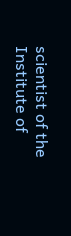scientist of the Institute of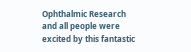Ophthalmic Research and all people were excited by this fantastic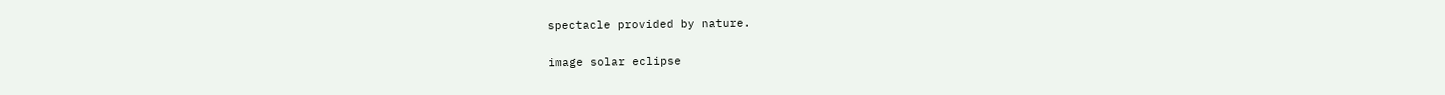spectacle provided by nature.

image solar eclipse